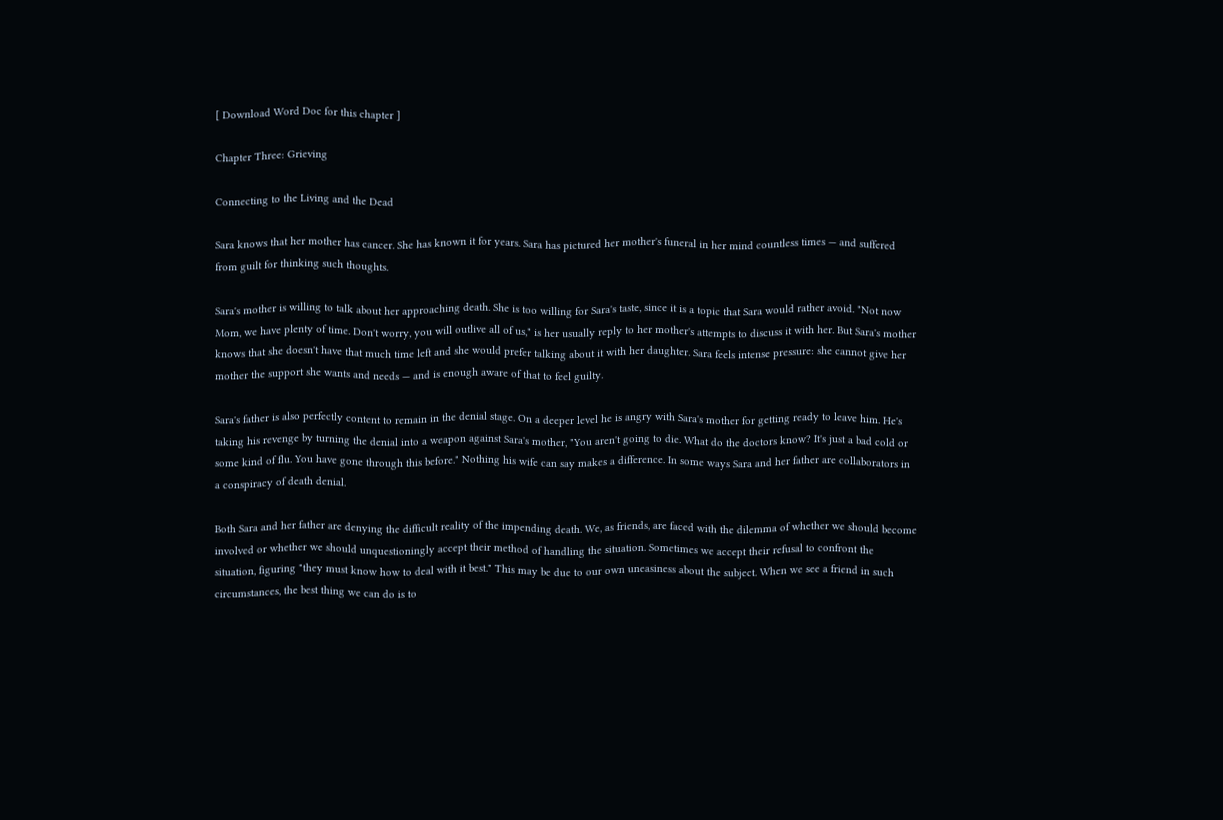[ Download Word Doc for this chapter ]

Chapter Three: Grieving

Connecting to the Living and the Dead

Sara knows that her mother has cancer. She has known it for years. Sara has pictured her mother's funeral in her mind countless times — and suffered from guilt for thinking such thoughts.

Sara's mother is willing to talk about her approaching death. She is too willing for Sara's taste, since it is a topic that Sara would rather avoid. "Not now Mom, we have plenty of time. Don't worry, you will outlive all of us," is her usually reply to her mother's attempts to discuss it with her. But Sara's mother knows that she doesn't have that much time left and she would prefer talking about it with her daughter. Sara feels intense pressure: she cannot give her mother the support she wants and needs — and is enough aware of that to feel guilty.

Sara's father is also perfectly content to remain in the denial stage. On a deeper level he is angry with Sara's mother for getting ready to leave him. He's taking his revenge by turning the denial into a weapon against Sara's mother, "You aren't going to die. What do the doctors know? It's just a bad cold or some kind of flu. You have gone through this before." Nothing his wife can say makes a difference. In some ways Sara and her father are collaborators in a conspiracy of death denial.

Both Sara and her father are denying the difficult reality of the impending death. We, as friends, are faced with the dilemma of whether we should become involved or whether we should unquestioningly accept their method of handling the situation. Sometimes we accept their refusal to confront the situation, figuring "they must know how to deal with it best." This may be due to our own uneasiness about the subject. When we see a friend in such circumstances, the best thing we can do is to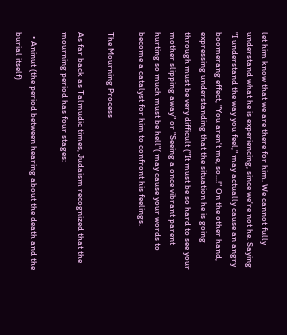let him know that we are there for him. We cannot fully understand what he is experiencing, since we're not he. Saying "I understand the way you feel," may actually cause an angry boomerang effect, "You aren't me, so...!" On the other hand, expressing understanding that the situation he is going through must be very difficult ("It must be so hard to see your mother slipping away" or "Seeing a once vibrant parent hurting so much must be hell"( may cause your words to become a catalyst for him to confront his feelings.

The Mourning Process

As far back as Talmudic times, Judaism recognized that the mourning period has four stages:

  • Aninut (the period between hearing about the death and the burial itself)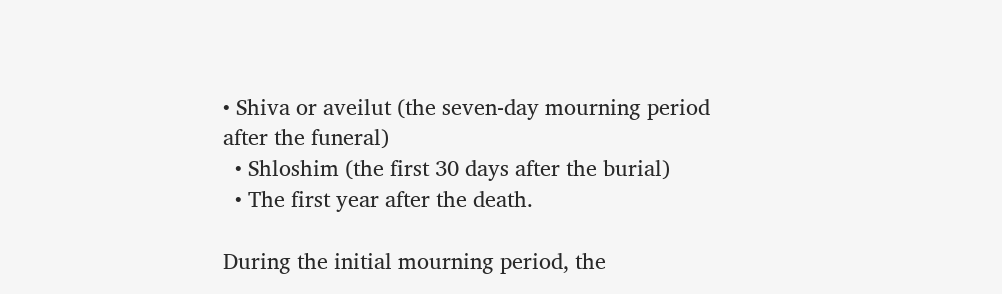• Shiva or aveilut (the seven-day mourning period after the funeral)
  • Shloshim (the first 30 days after the burial)
  • The first year after the death.

During the initial mourning period, the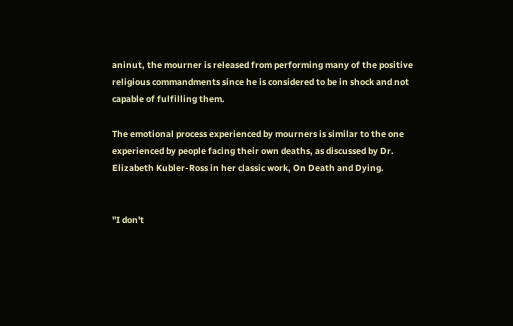aninut, the mourner is released from performing many of the positive religious commandments since he is considered to be in shock and not capable of fulfilling them.

The emotional process experienced by mourners is similar to the one experienced by people facing their own deaths, as discussed by Dr. Elizabeth Kubler-Ross in her classic work, On Death and Dying.


"I don't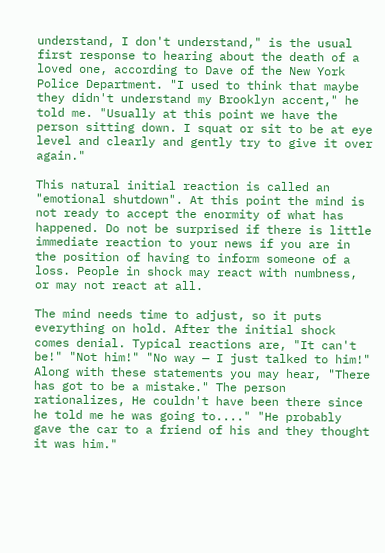understand, I don't understand," is the usual first response to hearing about the death of a loved one, according to Dave of the New York Police Department. "I used to think that maybe they didn't understand my Brooklyn accent," he told me. "Usually at this point we have the person sitting down. I squat or sit to be at eye level and clearly and gently try to give it over again."

This natural initial reaction is called an "emotional shutdown". At this point the mind is not ready to accept the enormity of what has happened. Do not be surprised if there is little immediate reaction to your news if you are in the position of having to inform someone of a loss. People in shock may react with numbness, or may not react at all.

The mind needs time to adjust, so it puts everything on hold. After the initial shock comes denial. Typical reactions are, "It can't be!" "Not him!" "No way — I just talked to him!" Along with these statements you may hear, "There has got to be a mistake." The person rationalizes, He couldn't have been there since he told me he was going to...." "He probably gave the car to a friend of his and they thought it was him."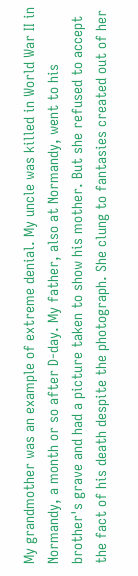My grandmother was an example of extreme denial. My uncle was killed in World War II in Normandy, a month or so after D-day. My father, also at Normandy, went to his brother's grave and had a picture taken to show his mother. But she refused to accept the fact of his death despite the photograph. She clung to fantasies created out of her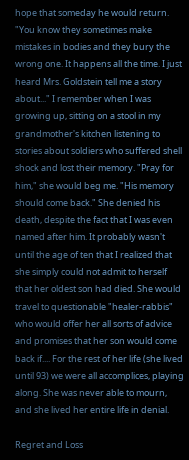hope that someday he would return. "You know they sometimes make mistakes in bodies and they bury the wrong one. It happens all the time. I just heard Mrs. Goldstein tell me a story about..." I remember when I was growing up, sitting on a stool in my grandmother's kitchen listening to stories about soldiers who suffered shell shock and lost their memory. "Pray for him," she would beg me. "His memory should come back." She denied his death, despite the fact that I was even named after him. It probably wasn't until the age of ten that I realized that she simply could not admit to herself that her oldest son had died. She would travel to questionable "healer-rabbis" who would offer her all sorts of advice and promises that her son would come back if.... For the rest of her life (she lived until 93) we were all accomplices, playing along. She was never able to mourn, and she lived her entire life in denial.

Regret and Loss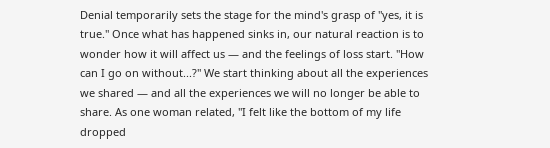Denial temporarily sets the stage for the mind's grasp of "yes, it is true." Once what has happened sinks in, our natural reaction is to wonder how it will affect us — and the feelings of loss start. "How can I go on without...?" We start thinking about all the experiences we shared — and all the experiences we will no longer be able to share. As one woman related, "I felt like the bottom of my life dropped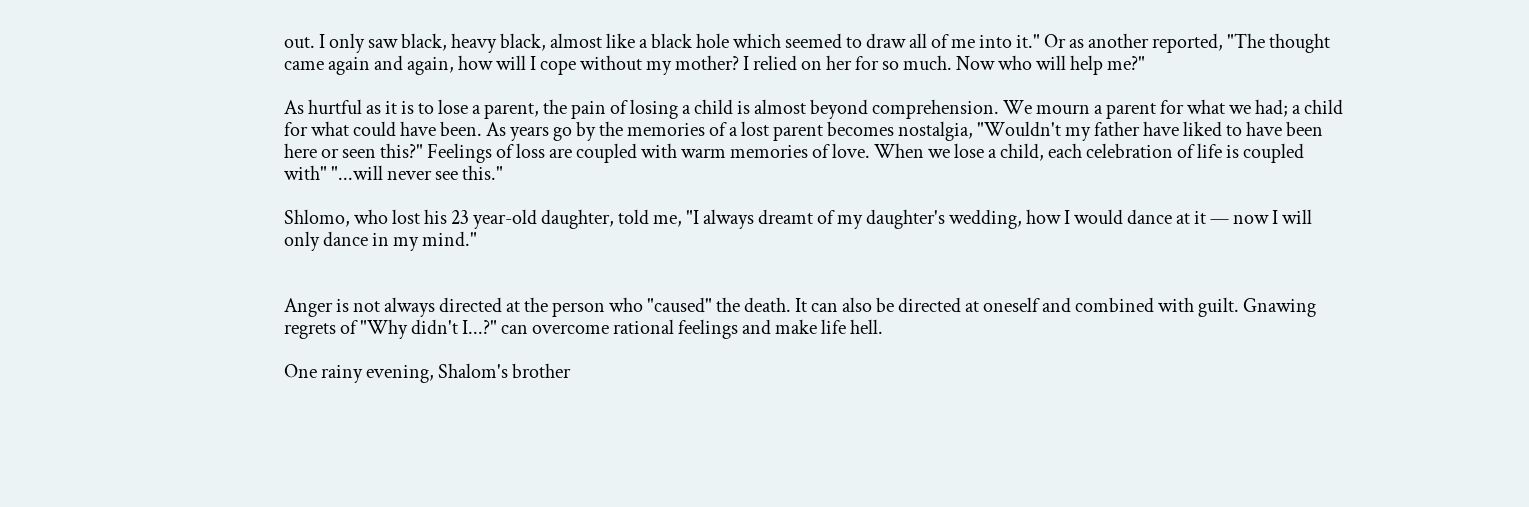out. I only saw black, heavy black, almost like a black hole which seemed to draw all of me into it." Or as another reported, "The thought came again and again, how will I cope without my mother? I relied on her for so much. Now who will help me?"

As hurtful as it is to lose a parent, the pain of losing a child is almost beyond comprehension. We mourn a parent for what we had; a child for what could have been. As years go by the memories of a lost parent becomes nostalgia, "Wouldn't my father have liked to have been here or seen this?" Feelings of loss are coupled with warm memories of love. When we lose a child, each celebration of life is coupled with" "...will never see this."

Shlomo, who lost his 23 year-old daughter, told me, "I always dreamt of my daughter's wedding, how I would dance at it — now I will only dance in my mind."


Anger is not always directed at the person who "caused" the death. It can also be directed at oneself and combined with guilt. Gnawing regrets of "Why didn't I...?" can overcome rational feelings and make life hell.

One rainy evening, Shalom's brother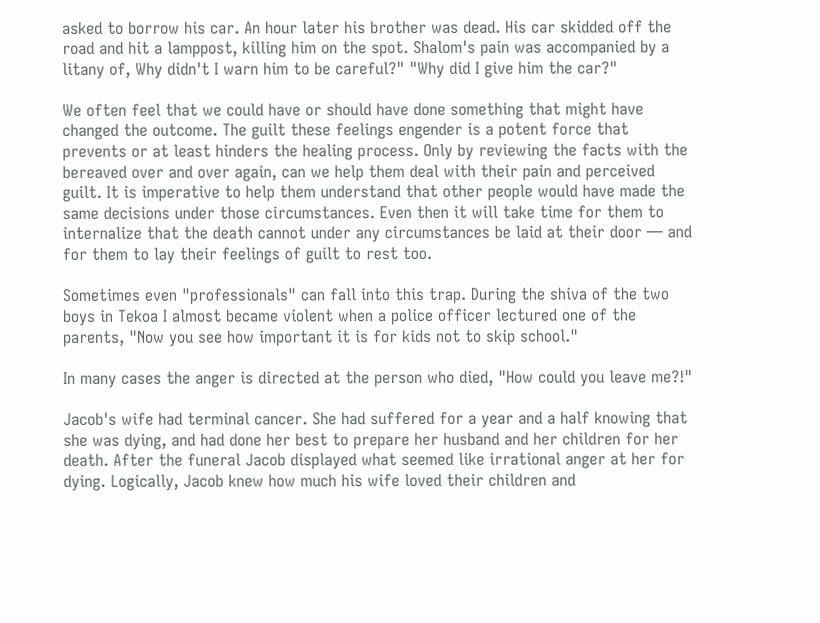asked to borrow his car. An hour later his brother was dead. His car skidded off the road and hit a lamppost, killing him on the spot. Shalom's pain was accompanied by a litany of, Why didn't I warn him to be careful?" "Why did I give him the car?"

We often feel that we could have or should have done something that might have changed the outcome. The guilt these feelings engender is a potent force that prevents or at least hinders the healing process. Only by reviewing the facts with the bereaved over and over again, can we help them deal with their pain and perceived guilt. It is imperative to help them understand that other people would have made the same decisions under those circumstances. Even then it will take time for them to internalize that the death cannot under any circumstances be laid at their door — and for them to lay their feelings of guilt to rest too.

Sometimes even "professionals" can fall into this trap. During the shiva of the two boys in Tekoa I almost became violent when a police officer lectured one of the parents, "Now you see how important it is for kids not to skip school."

In many cases the anger is directed at the person who died, "How could you leave me?!"

Jacob's wife had terminal cancer. She had suffered for a year and a half knowing that she was dying, and had done her best to prepare her husband and her children for her death. After the funeral Jacob displayed what seemed like irrational anger at her for dying. Logically, Jacob knew how much his wife loved their children and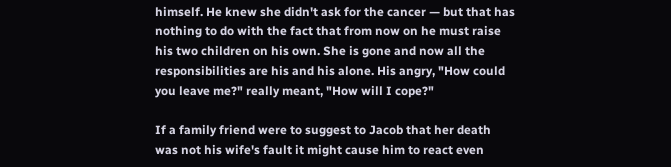himself. He knew she didn't ask for the cancer — but that has nothing to do with the fact that from now on he must raise his two children on his own. She is gone and now all the responsibilities are his and his alone. His angry, "How could you leave me?" really meant, "How will I cope?"

If a family friend were to suggest to Jacob that her death was not his wife's fault it might cause him to react even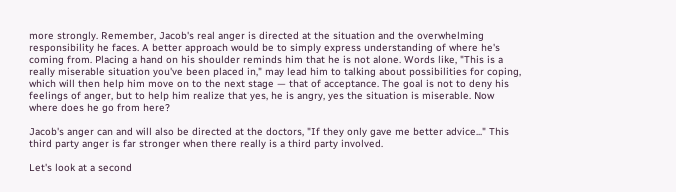more strongly. Remember, Jacob's real anger is directed at the situation and the overwhelming responsibility he faces. A better approach would be to simply express understanding of where he's coming from. Placing a hand on his shoulder reminds him that he is not alone. Words like, "This is a really miserable situation you've been placed in," may lead him to talking about possibilities for coping, which will then help him move on to the next stage — that of acceptance. The goal is not to deny his feelings of anger, but to help him realize that yes, he is angry, yes the situation is miserable. Now where does he go from here?

Jacob's anger can and will also be directed at the doctors, "If they only gave me better advice..." This third party anger is far stronger when there really is a third party involved.

Let's look at a second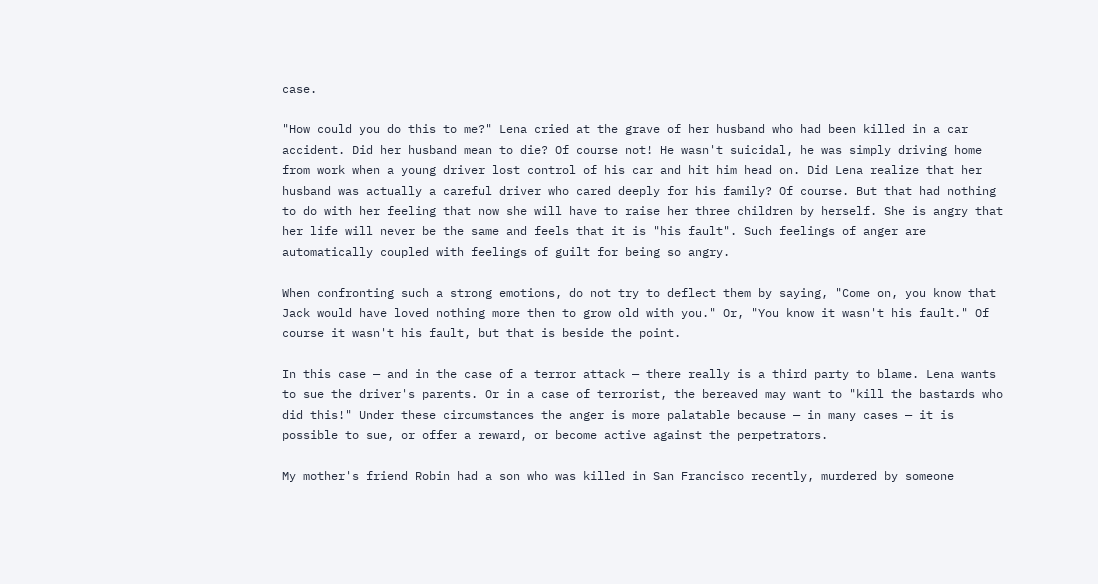case.

"How could you do this to me?" Lena cried at the grave of her husband who had been killed in a car accident. Did her husband mean to die? Of course not! He wasn't suicidal, he was simply driving home from work when a young driver lost control of his car and hit him head on. Did Lena realize that her husband was actually a careful driver who cared deeply for his family? Of course. But that had nothing to do with her feeling that now she will have to raise her three children by herself. She is angry that her life will never be the same and feels that it is "his fault". Such feelings of anger are automatically coupled with feelings of guilt for being so angry.

When confronting such a strong emotions, do not try to deflect them by saying, "Come on, you know that Jack would have loved nothing more then to grow old with you." Or, "You know it wasn't his fault." Of course it wasn't his fault, but that is beside the point.

In this case — and in the case of a terror attack — there really is a third party to blame. Lena wants to sue the driver's parents. Or in a case of terrorist, the bereaved may want to "kill the bastards who did this!" Under these circumstances the anger is more palatable because — in many cases — it is possible to sue, or offer a reward, or become active against the perpetrators.

My mother's friend Robin had a son who was killed in San Francisco recently, murdered by someone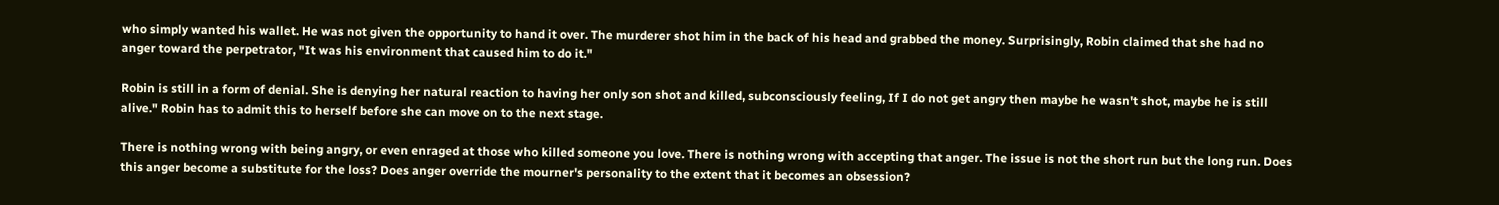who simply wanted his wallet. He was not given the opportunity to hand it over. The murderer shot him in the back of his head and grabbed the money. Surprisingly, Robin claimed that she had no anger toward the perpetrator, "It was his environment that caused him to do it."

Robin is still in a form of denial. She is denying her natural reaction to having her only son shot and killed, subconsciously feeling, If I do not get angry then maybe he wasn't shot, maybe he is still alive." Robin has to admit this to herself before she can move on to the next stage.

There is nothing wrong with being angry, or even enraged at those who killed someone you love. There is nothing wrong with accepting that anger. The issue is not the short run but the long run. Does this anger become a substitute for the loss? Does anger override the mourner's personality to the extent that it becomes an obsession?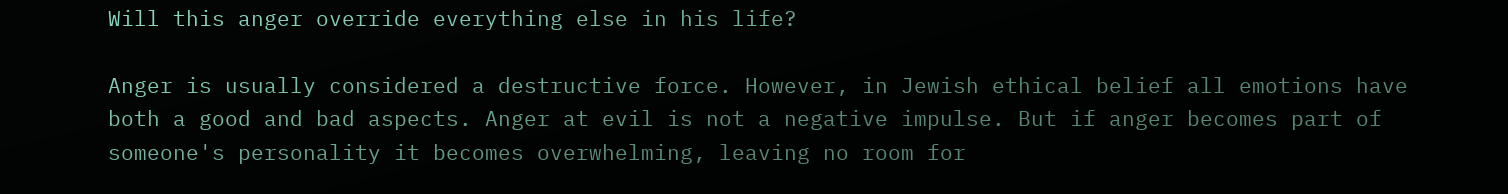Will this anger override everything else in his life?

Anger is usually considered a destructive force. However, in Jewish ethical belief all emotions have both a good and bad aspects. Anger at evil is not a negative impulse. But if anger becomes part of someone's personality it becomes overwhelming, leaving no room for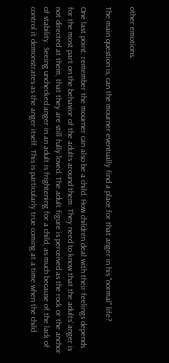other emotions.

The main question is, can the mourner eventually find a place for that anger in his "normal" life?

One last point: remember the mourner can also be a child. How children deal with their feelings depends for the most part on the behavior of the adults around them. They need to know that the adults' anger is not directed at them, that they are still fully loved. The adult figure is perceived as the rock or the anchor of stability. Seeing unchecked anger in an adult is frightening for a child, as much because of the lack of control it demonstrates as the anger itself. This is particularly true coming at a time when the child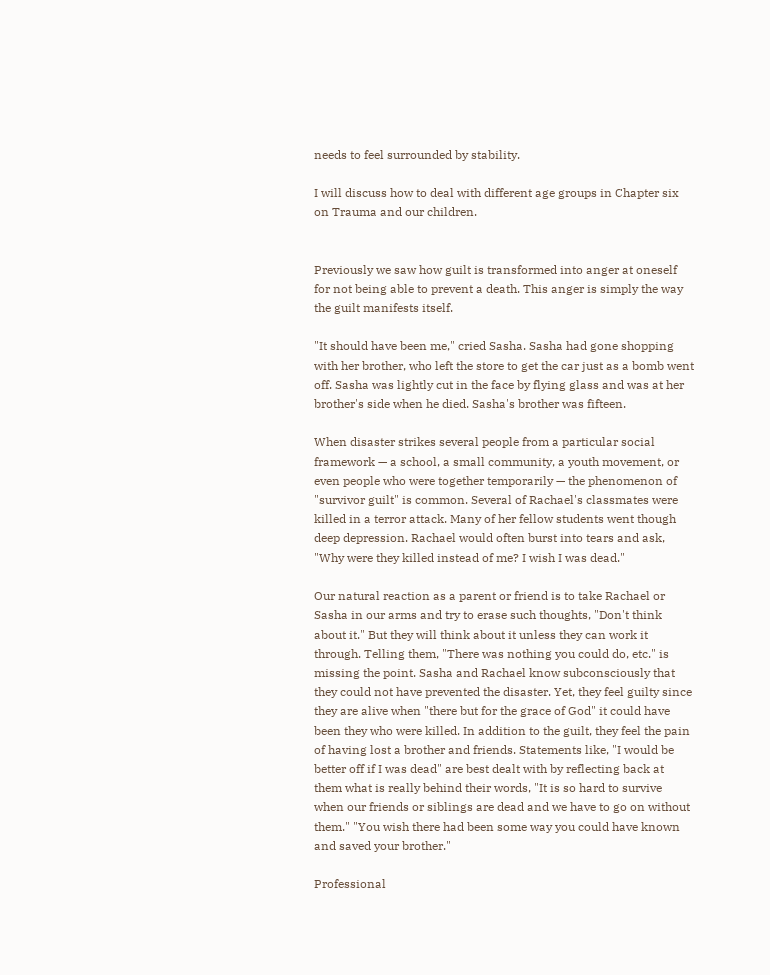needs to feel surrounded by stability.

I will discuss how to deal with different age groups in Chapter six on Trauma and our children.


Previously we saw how guilt is transformed into anger at oneself for not being able to prevent a death. This anger is simply the way the guilt manifests itself.

"It should have been me," cried Sasha. Sasha had gone shopping with her brother, who left the store to get the car just as a bomb went off. Sasha was lightly cut in the face by flying glass and was at her brother's side when he died. Sasha's brother was fifteen.

When disaster strikes several people from a particular social framework — a school, a small community, a youth movement, or even people who were together temporarily — the phenomenon of "survivor guilt" is common. Several of Rachael's classmates were killed in a terror attack. Many of her fellow students went though deep depression. Rachael would often burst into tears and ask, "Why were they killed instead of me? I wish I was dead."

Our natural reaction as a parent or friend is to take Rachael or Sasha in our arms and try to erase such thoughts, "Don't think about it." But they will think about it unless they can work it through. Telling them, "There was nothing you could do, etc." is missing the point. Sasha and Rachael know subconsciously that they could not have prevented the disaster. Yet, they feel guilty since they are alive when "there but for the grace of God" it could have been they who were killed. In addition to the guilt, they feel the pain of having lost a brother and friends. Statements like, "I would be better off if I was dead" are best dealt with by reflecting back at them what is really behind their words, "It is so hard to survive when our friends or siblings are dead and we have to go on without them." "You wish there had been some way you could have known and saved your brother."

Professional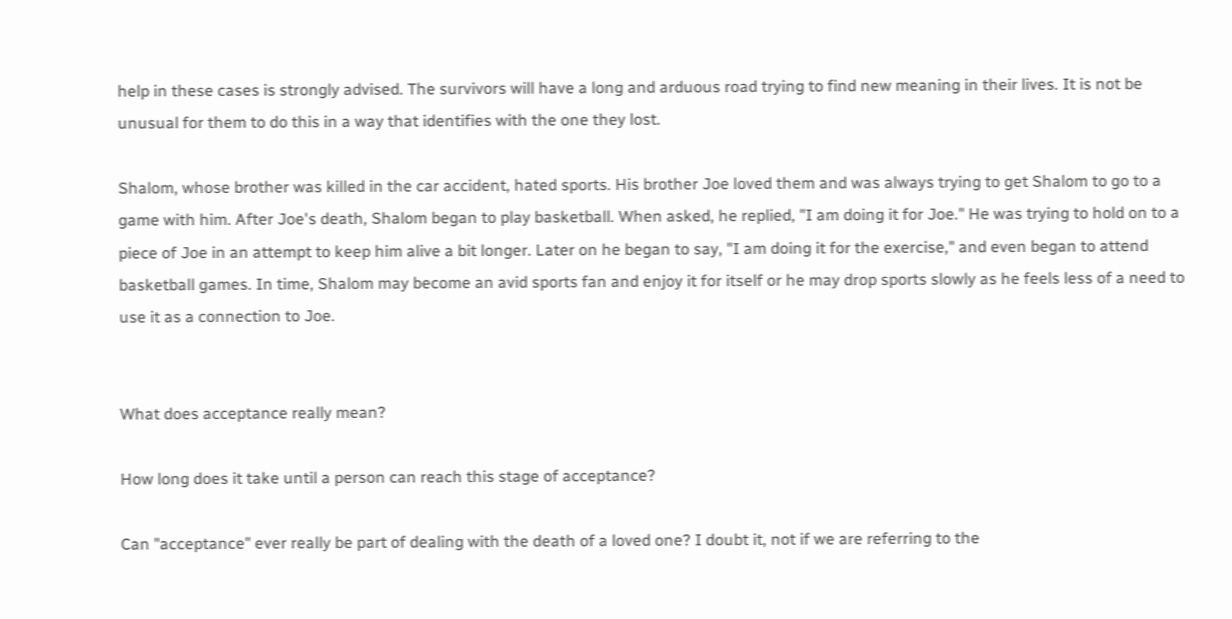help in these cases is strongly advised. The survivors will have a long and arduous road trying to find new meaning in their lives. It is not be unusual for them to do this in a way that identifies with the one they lost.

Shalom, whose brother was killed in the car accident, hated sports. His brother Joe loved them and was always trying to get Shalom to go to a game with him. After Joe's death, Shalom began to play basketball. When asked, he replied, "I am doing it for Joe." He was trying to hold on to a piece of Joe in an attempt to keep him alive a bit longer. Later on he began to say, "I am doing it for the exercise," and even began to attend basketball games. In time, Shalom may become an avid sports fan and enjoy it for itself or he may drop sports slowly as he feels less of a need to use it as a connection to Joe.


What does acceptance really mean?

How long does it take until a person can reach this stage of acceptance?

Can "acceptance" ever really be part of dealing with the death of a loved one? I doubt it, not if we are referring to the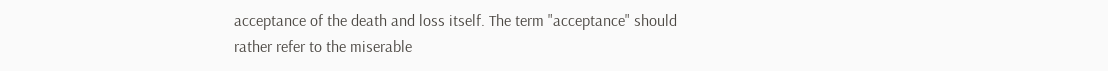acceptance of the death and loss itself. The term "acceptance" should rather refer to the miserable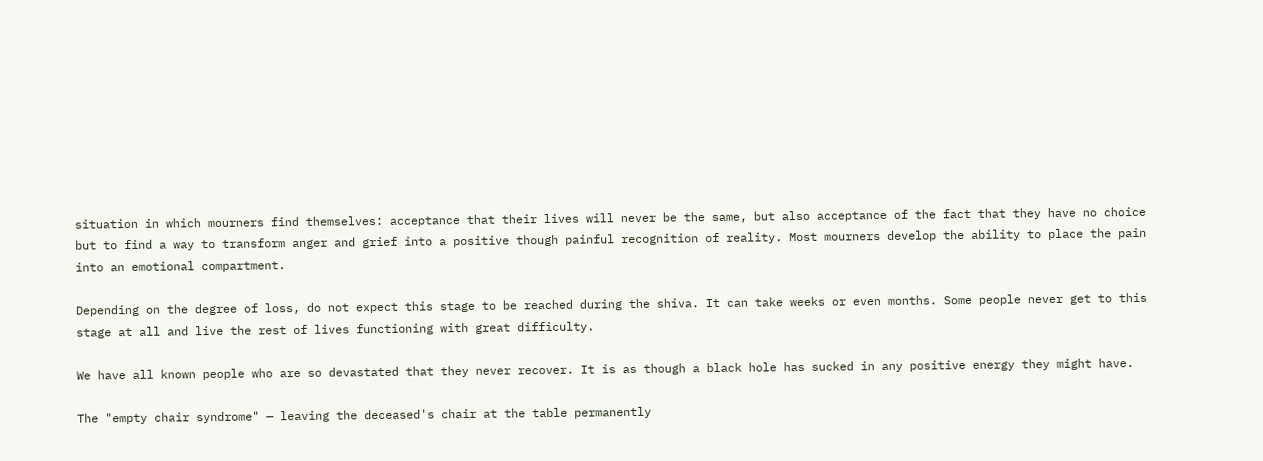situation in which mourners find themselves: acceptance that their lives will never be the same, but also acceptance of the fact that they have no choice but to find a way to transform anger and grief into a positive though painful recognition of reality. Most mourners develop the ability to place the pain into an emotional compartment.

Depending on the degree of loss, do not expect this stage to be reached during the shiva. It can take weeks or even months. Some people never get to this stage at all and live the rest of lives functioning with great difficulty.

We have all known people who are so devastated that they never recover. It is as though a black hole has sucked in any positive energy they might have.

The "empty chair syndrome" — leaving the deceased's chair at the table permanently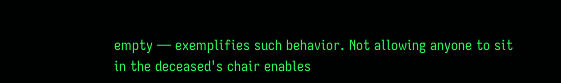empty — exemplifies such behavior. Not allowing anyone to sit in the deceased's chair enables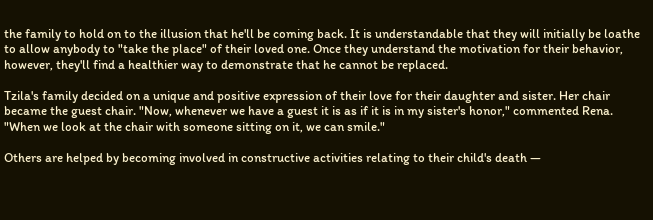the family to hold on to the illusion that he'll be coming back. It is understandable that they will initially be loathe to allow anybody to "take the place" of their loved one. Once they understand the motivation for their behavior, however, they'll find a healthier way to demonstrate that he cannot be replaced.

Tzila's family decided on a unique and positive expression of their love for their daughter and sister. Her chair became the guest chair. "Now, whenever we have a guest it is as if it is in my sister's honor," commented Rena. "When we look at the chair with someone sitting on it, we can smile."

Others are helped by becoming involved in constructive activities relating to their child's death —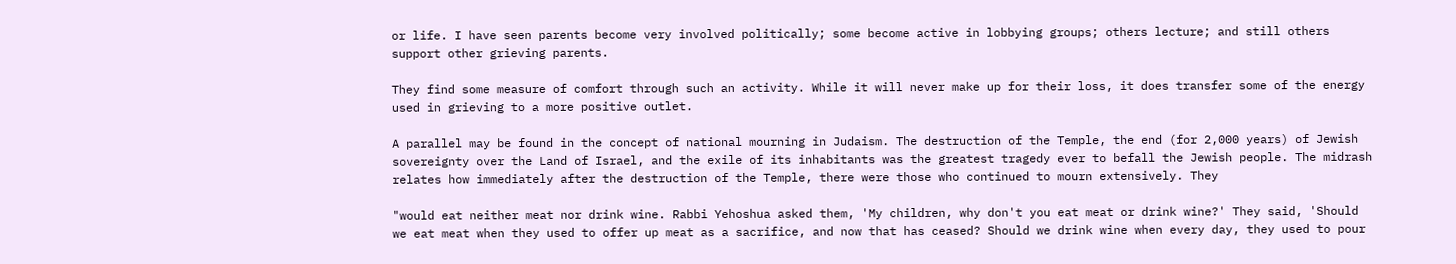or life. I have seen parents become very involved politically; some become active in lobbying groups; others lecture; and still others support other grieving parents.

They find some measure of comfort through such an activity. While it will never make up for their loss, it does transfer some of the energy used in grieving to a more positive outlet.

A parallel may be found in the concept of national mourning in Judaism. The destruction of the Temple, the end (for 2,000 years) of Jewish sovereignty over the Land of Israel, and the exile of its inhabitants was the greatest tragedy ever to befall the Jewish people. The midrash relates how immediately after the destruction of the Temple, there were those who continued to mourn extensively. They

"would eat neither meat nor drink wine. Rabbi Yehoshua asked them, 'My children, why don't you eat meat or drink wine?' They said, 'Should we eat meat when they used to offer up meat as a sacrifice, and now that has ceased? Should we drink wine when every day, they used to pour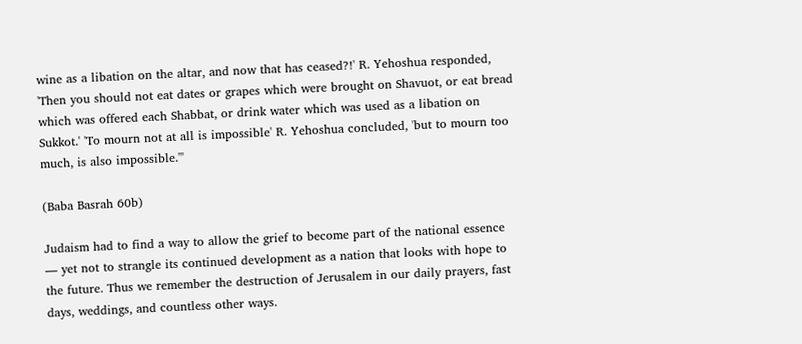wine as a libation on the altar, and now that has ceased?!' R. Yehoshua responded, 'Then you should not eat dates or grapes which were brought on Shavuot, or eat bread which was offered each Shabbat, or drink water which was used as a libation on Sukkot.' 'To mourn not at all is impossible' R. Yehoshua concluded, 'but to mourn too much, is also impossible.'"

(Baba Basrah 60b)

Judaism had to find a way to allow the grief to become part of the national essence — yet not to strangle its continued development as a nation that looks with hope to the future. Thus we remember the destruction of Jerusalem in our daily prayers, fast days, weddings, and countless other ways.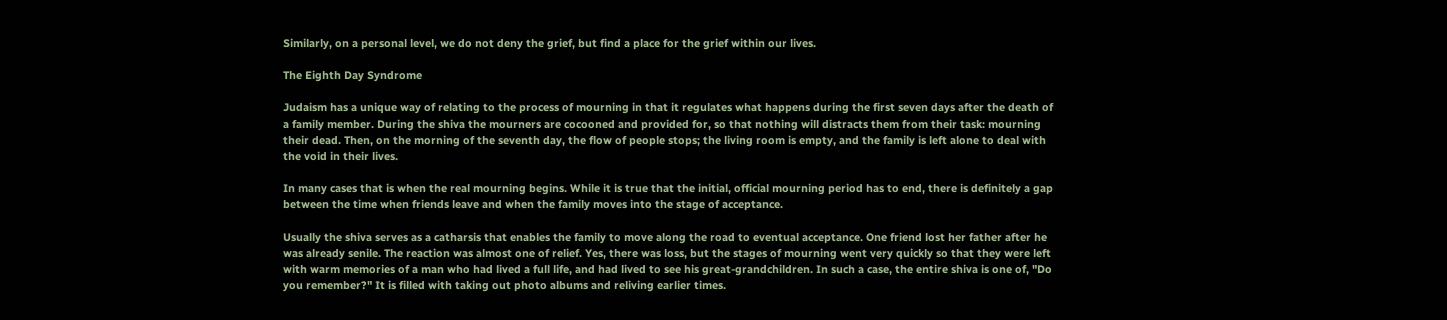Similarly, on a personal level, we do not deny the grief, but find a place for the grief within our lives.

The Eighth Day Syndrome

Judaism has a unique way of relating to the process of mourning in that it regulates what happens during the first seven days after the death of a family member. During the shiva the mourners are cocooned and provided for, so that nothing will distracts them from their task: mourning their dead. Then, on the morning of the seventh day, the flow of people stops; the living room is empty, and the family is left alone to deal with the void in their lives.

In many cases that is when the real mourning begins. While it is true that the initial, official mourning period has to end, there is definitely a gap between the time when friends leave and when the family moves into the stage of acceptance.

Usually the shiva serves as a catharsis that enables the family to move along the road to eventual acceptance. One friend lost her father after he was already senile. The reaction was almost one of relief. Yes, there was loss, but the stages of mourning went very quickly so that they were left with warm memories of a man who had lived a full life, and had lived to see his great-grandchildren. In such a case, the entire shiva is one of, "Do you remember?" It is filled with taking out photo albums and reliving earlier times.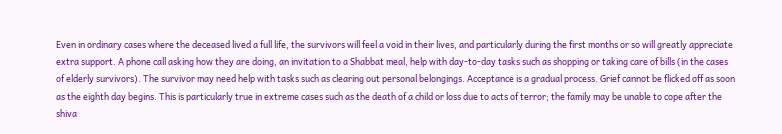Even in ordinary cases where the deceased lived a full life, the survivors will feel a void in their lives, and particularly during the first months or so will greatly appreciate extra support. A phone call asking how they are doing, an invitation to a Shabbat meal, help with day-to-day tasks such as shopping or taking care of bills (in the cases of elderly survivors). The survivor may need help with tasks such as clearing out personal belongings. Acceptance is a gradual process. Grief cannot be flicked off as soon as the eighth day begins. This is particularly true in extreme cases such as the death of a child or loss due to acts of terror; the family may be unable to cope after the shiva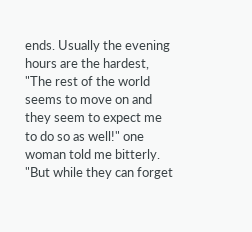ends. Usually the evening hours are the hardest, "The rest of the world seems to move on and they seem to expect me to do so as well!" one woman told me bitterly. "But while they can forget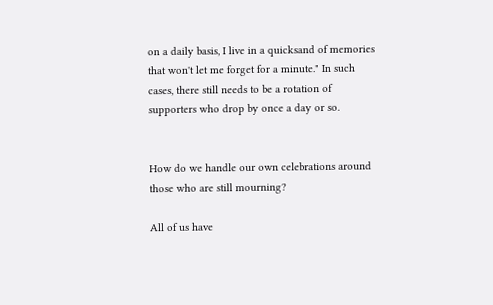on a daily basis, I live in a quicksand of memories that won't let me forget for a minute." In such cases, there still needs to be a rotation of supporters who drop by once a day or so.


How do we handle our own celebrations around those who are still mourning?

All of us have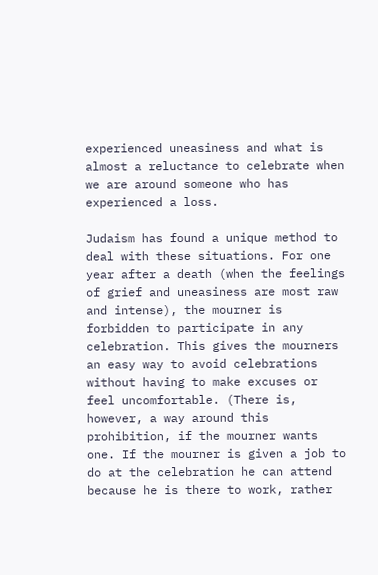experienced uneasiness and what is almost a reluctance to celebrate when we are around someone who has experienced a loss.

Judaism has found a unique method to deal with these situations. For one year after a death (when the feelings of grief and uneasiness are most raw and intense), the mourner is forbidden to participate in any celebration. This gives the mourners an easy way to avoid celebrations without having to make excuses or feel uncomfortable. (There is, however, a way around this prohibition, if the mourner wants one. If the mourner is given a job to do at the celebration he can attend because he is there to work, rather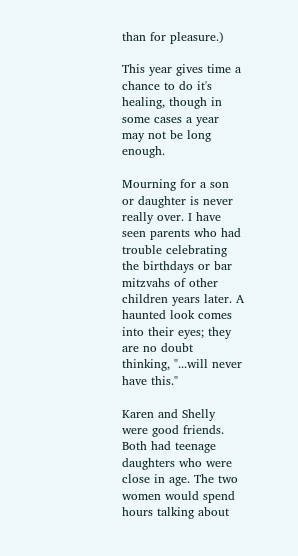than for pleasure.)

This year gives time a chance to do it's healing, though in some cases a year may not be long enough.

Mourning for a son or daughter is never really over. I have seen parents who had trouble celebrating the birthdays or bar mitzvahs of other children years later. A haunted look comes into their eyes; they are no doubt thinking, "...will never have this."

Karen and Shelly were good friends. Both had teenage daughters who were close in age. The two women would spend hours talking about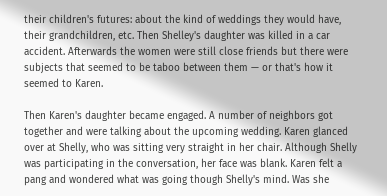their children's futures: about the kind of weddings they would have, their grandchildren, etc. Then Shelley's daughter was killed in a car accident. Afterwards the women were still close friends but there were subjects that seemed to be taboo between them — or that's how it seemed to Karen.

Then Karen's daughter became engaged. A number of neighbors got together and were talking about the upcoming wedding. Karen glanced over at Shelly, who was sitting very straight in her chair. Although Shelly was participating in the conversation, her face was blank. Karen felt a pang and wondered what was going though Shelly's mind. Was she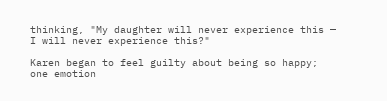thinking, "My daughter will never experience this — I will never experience this?"

Karen began to feel guilty about being so happy; one emotion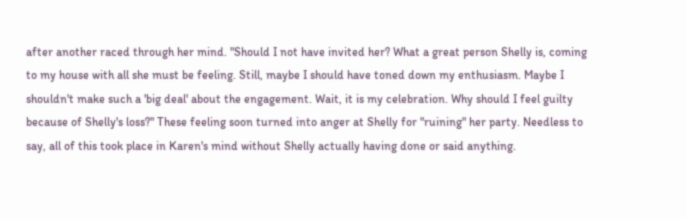after another raced through her mind. "Should I not have invited her? What a great person Shelly is, coming to my house with all she must be feeling. Still, maybe I should have toned down my enthusiasm. Maybe I shouldn't make such a 'big deal' about the engagement. Wait, it is my celebration. Why should I feel guilty because of Shelly's loss?" These feeling soon turned into anger at Shelly for "ruining" her party. Needless to say, all of this took place in Karen's mind without Shelly actually having done or said anything.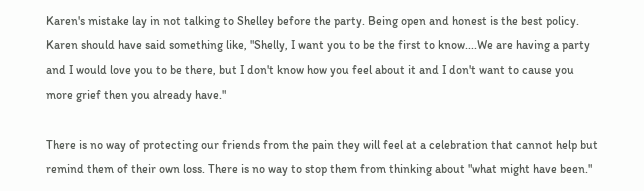Karen's mistake lay in not talking to Shelley before the party. Being open and honest is the best policy. Karen should have said something like, "Shelly, I want you to be the first to know....We are having a party and I would love you to be there, but I don't know how you feel about it and I don't want to cause you more grief then you already have."

There is no way of protecting our friends from the pain they will feel at a celebration that cannot help but remind them of their own loss. There is no way to stop them from thinking about "what might have been."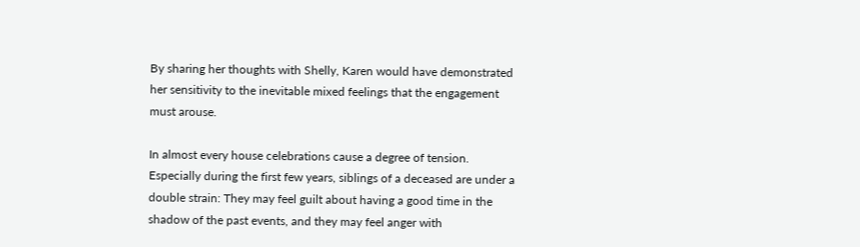By sharing her thoughts with Shelly, Karen would have demonstrated her sensitivity to the inevitable mixed feelings that the engagement must arouse.

In almost every house celebrations cause a degree of tension. Especially during the first few years, siblings of a deceased are under a double strain: They may feel guilt about having a good time in the shadow of the past events, and they may feel anger with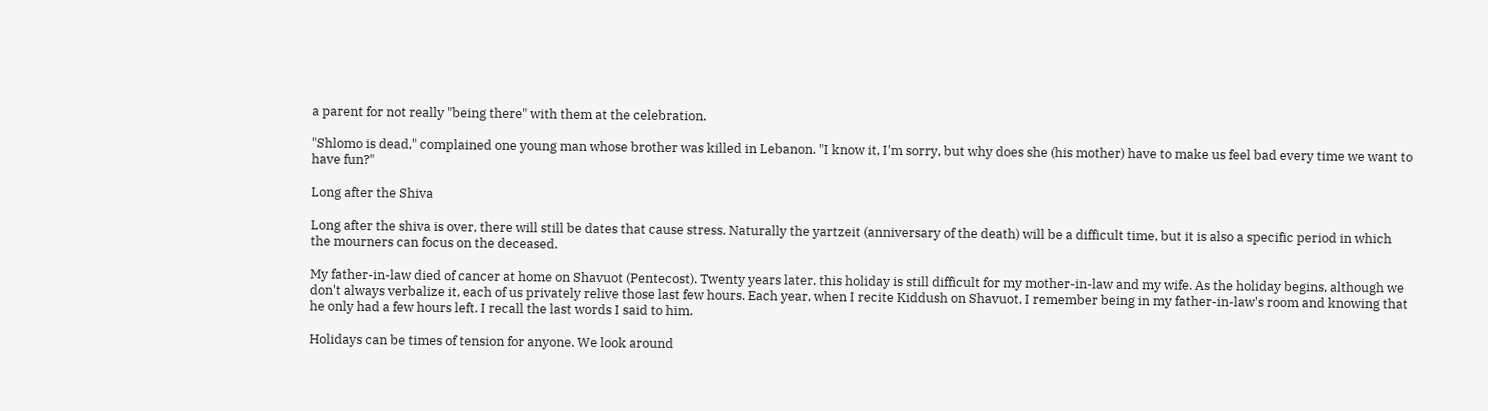a parent for not really "being there" with them at the celebration.

"Shlomo is dead," complained one young man whose brother was killed in Lebanon. "I know it, I'm sorry, but why does she (his mother) have to make us feel bad every time we want to have fun?"

Long after the Shiva

Long after the shiva is over, there will still be dates that cause stress. Naturally the yartzeit (anniversary of the death) will be a difficult time, but it is also a specific period in which the mourners can focus on the deceased.

My father-in-law died of cancer at home on Shavuot (Pentecost). Twenty years later, this holiday is still difficult for my mother-in-law and my wife. As the holiday begins, although we don't always verbalize it, each of us privately relive those last few hours. Each year, when I recite Kiddush on Shavuot, I remember being in my father-in-law's room and knowing that he only had a few hours left. I recall the last words I said to him.

Holidays can be times of tension for anyone. We look around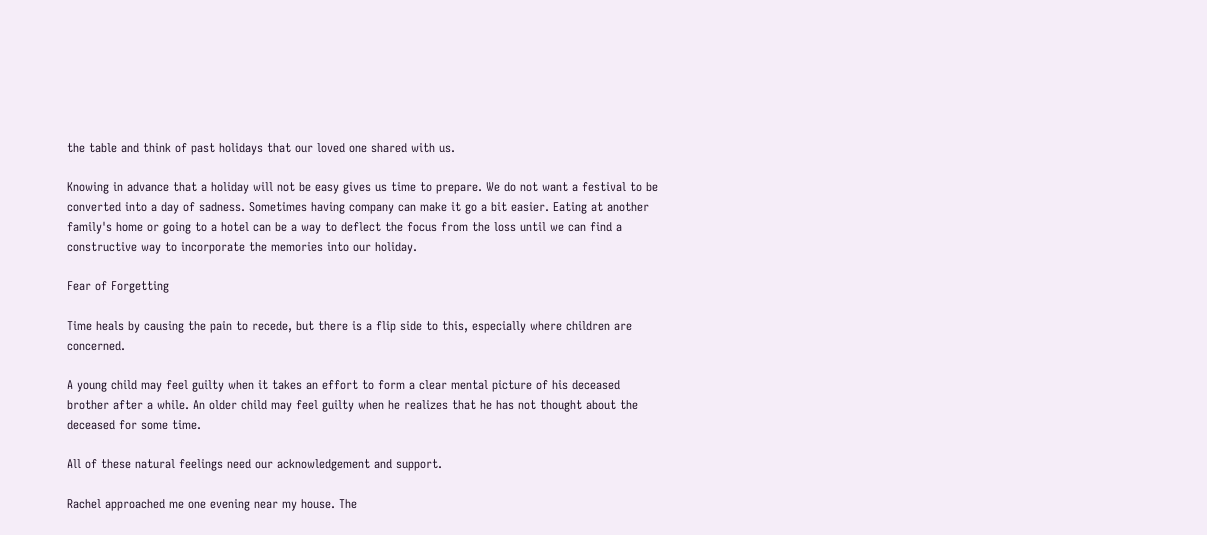the table and think of past holidays that our loved one shared with us.

Knowing in advance that a holiday will not be easy gives us time to prepare. We do not want a festival to be converted into a day of sadness. Sometimes having company can make it go a bit easier. Eating at another family's home or going to a hotel can be a way to deflect the focus from the loss until we can find a constructive way to incorporate the memories into our holiday.

Fear of Forgetting

Time heals by causing the pain to recede, but there is a flip side to this, especially where children are concerned.

A young child may feel guilty when it takes an effort to form a clear mental picture of his deceased brother after a while. An older child may feel guilty when he realizes that he has not thought about the deceased for some time.

All of these natural feelings need our acknowledgement and support.

Rachel approached me one evening near my house. The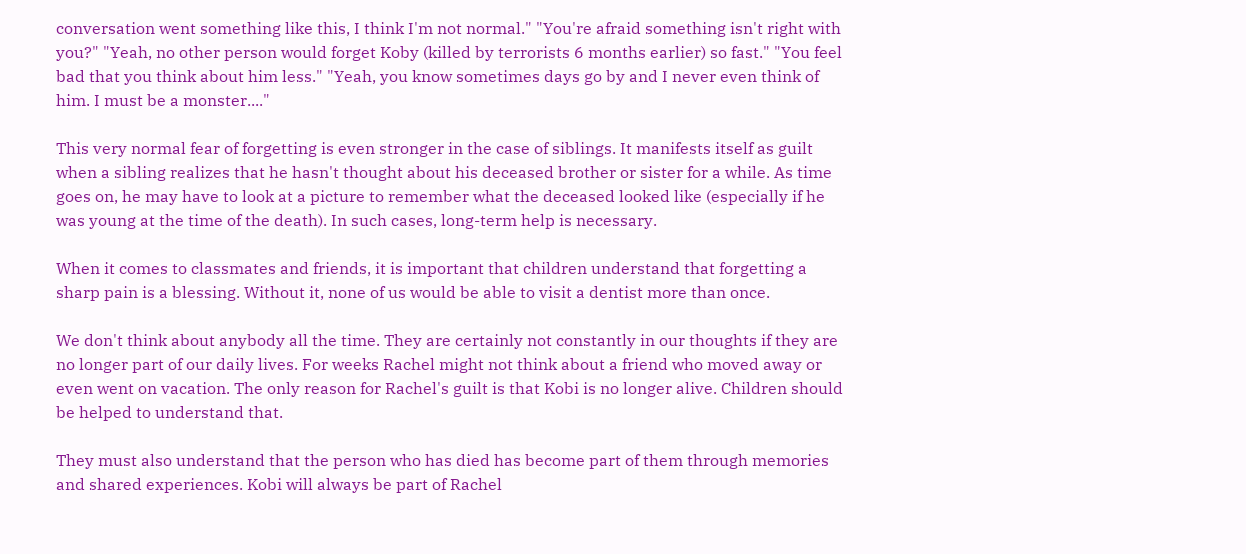conversation went something like this, I think I'm not normal." "You're afraid something isn't right with you?" "Yeah, no other person would forget Koby (killed by terrorists 6 months earlier) so fast." "You feel bad that you think about him less." "Yeah, you know sometimes days go by and I never even think of him. I must be a monster...."

This very normal fear of forgetting is even stronger in the case of siblings. It manifests itself as guilt when a sibling realizes that he hasn't thought about his deceased brother or sister for a while. As time goes on, he may have to look at a picture to remember what the deceased looked like (especially if he was young at the time of the death). In such cases, long-term help is necessary.

When it comes to classmates and friends, it is important that children understand that forgetting a sharp pain is a blessing. Without it, none of us would be able to visit a dentist more than once.

We don't think about anybody all the time. They are certainly not constantly in our thoughts if they are no longer part of our daily lives. For weeks Rachel might not think about a friend who moved away or even went on vacation. The only reason for Rachel's guilt is that Kobi is no longer alive. Children should be helped to understand that.

They must also understand that the person who has died has become part of them through memories and shared experiences. Kobi will always be part of Rachel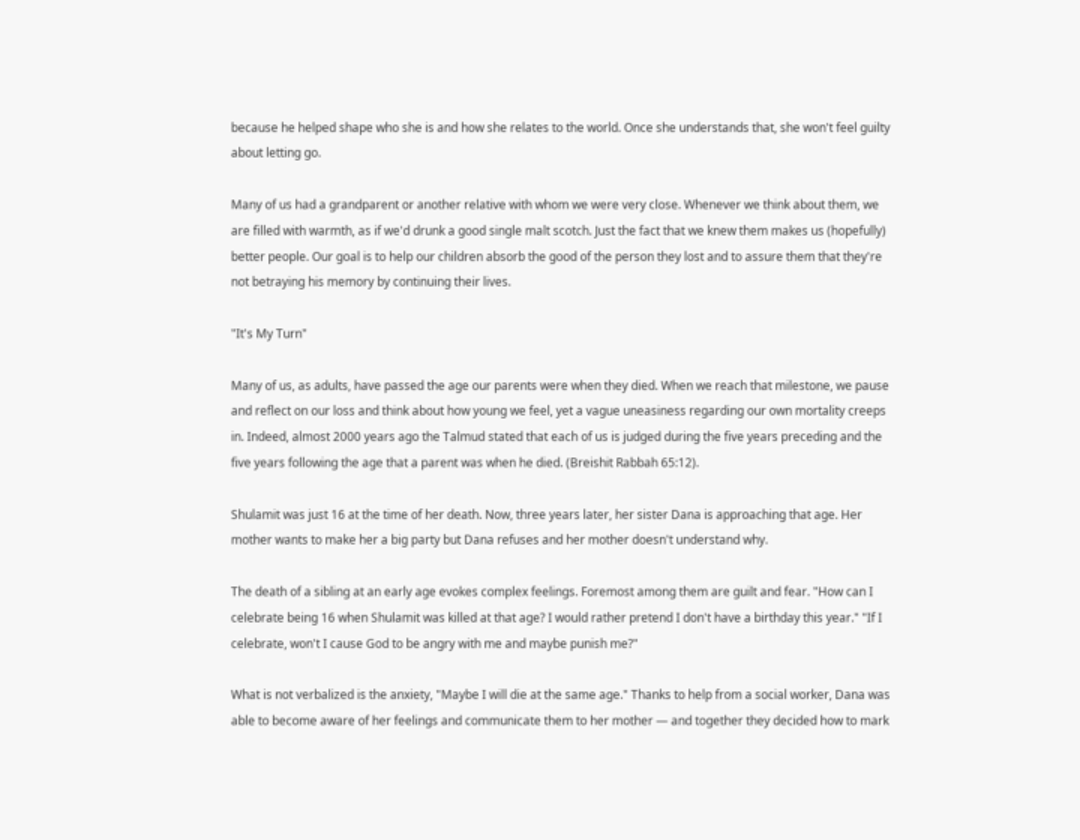because he helped shape who she is and how she relates to the world. Once she understands that, she won't feel guilty about letting go.

Many of us had a grandparent or another relative with whom we were very close. Whenever we think about them, we are filled with warmth, as if we'd drunk a good single malt scotch. Just the fact that we knew them makes us (hopefully) better people. Our goal is to help our children absorb the good of the person they lost and to assure them that they're not betraying his memory by continuing their lives.

"It's My Turn"

Many of us, as adults, have passed the age our parents were when they died. When we reach that milestone, we pause and reflect on our loss and think about how young we feel, yet a vague uneasiness regarding our own mortality creeps in. Indeed, almost 2000 years ago the Talmud stated that each of us is judged during the five years preceding and the five years following the age that a parent was when he died. (Breishit Rabbah 65:12).

Shulamit was just 16 at the time of her death. Now, three years later, her sister Dana is approaching that age. Her mother wants to make her a big party but Dana refuses and her mother doesn't understand why.

The death of a sibling at an early age evokes complex feelings. Foremost among them are guilt and fear. "How can I celebrate being 16 when Shulamit was killed at that age? I would rather pretend I don't have a birthday this year." "If I celebrate, won't I cause God to be angry with me and maybe punish me?"

What is not verbalized is the anxiety, "Maybe I will die at the same age." Thanks to help from a social worker, Dana was able to become aware of her feelings and communicate them to her mother — and together they decided how to mark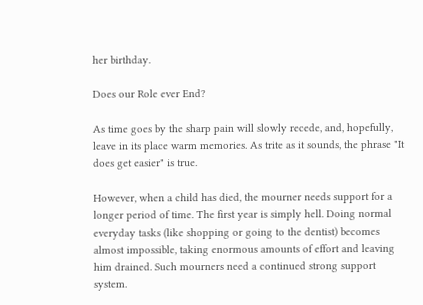her birthday.

Does our Role ever End?

As time goes by the sharp pain will slowly recede, and, hopefully, leave in its place warm memories. As trite as it sounds, the phrase "It does get easier" is true.

However, when a child has died, the mourner needs support for a longer period of time. The first year is simply hell. Doing normal everyday tasks (like shopping or going to the dentist) becomes almost impossible, taking enormous amounts of effort and leaving him drained. Such mourners need a continued strong support system.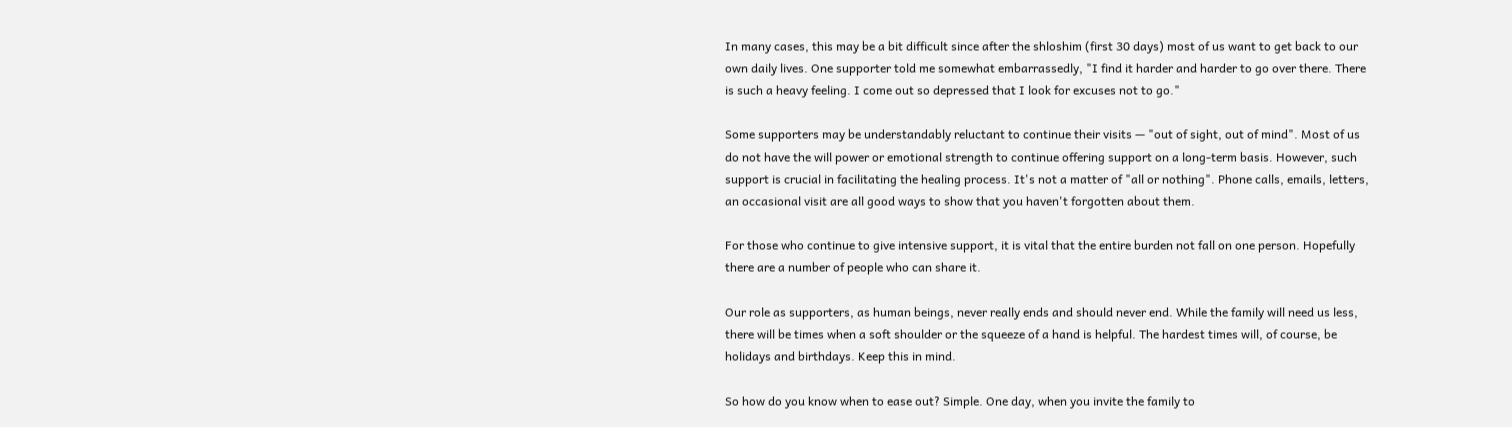In many cases, this may be a bit difficult since after the shloshim (first 30 days) most of us want to get back to our own daily lives. One supporter told me somewhat embarrassedly, "I find it harder and harder to go over there. There is such a heavy feeling. I come out so depressed that I look for excuses not to go."

Some supporters may be understandably reluctant to continue their visits — "out of sight, out of mind". Most of us do not have the will power or emotional strength to continue offering support on a long-term basis. However, such support is crucial in facilitating the healing process. It's not a matter of "all or nothing". Phone calls, emails, letters, an occasional visit are all good ways to show that you haven't forgotten about them.

For those who continue to give intensive support, it is vital that the entire burden not fall on one person. Hopefully there are a number of people who can share it.

Our role as supporters, as human beings, never really ends and should never end. While the family will need us less, there will be times when a soft shoulder or the squeeze of a hand is helpful. The hardest times will, of course, be holidays and birthdays. Keep this in mind.

So how do you know when to ease out? Simple. One day, when you invite the family to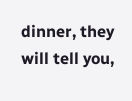dinner, they will tell you,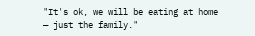"It's ok, we will be eating at home — just the family."